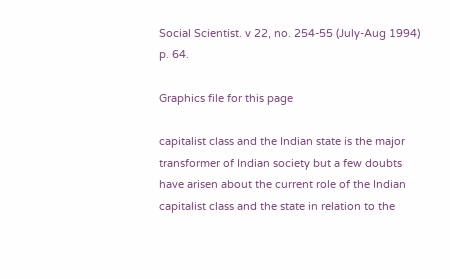Social Scientist. v 22, no. 254-55 (July-Aug 1994) p. 64.

Graphics file for this page

capitalist class and the Indian state is the major transformer of Indian society but a few doubts have arisen about the current role of the Indian capitalist class and the state in relation to the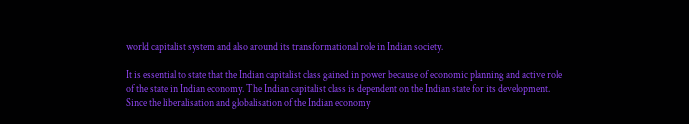world capitalist system and also around its transformational role in Indian society.

It is essential to state that the Indian capitalist class gained in power because of economic planning and active role of the state in Indian economy. The Indian capitalist class is dependent on the Indian state for its development. Since the liberalisation and globalisation of the Indian economy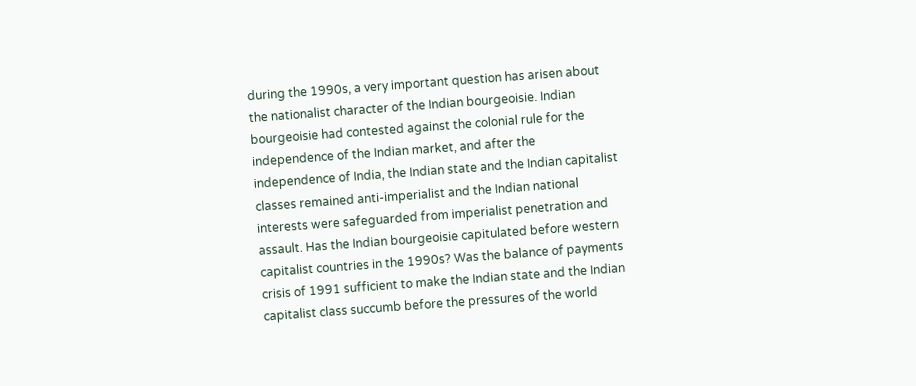during the 1990s, a very important question has arisen about the nationalist character of the Indian bourgeoisie. Indian bourgeoisie had contested against the colonial rule for the independence of the Indian market, and after the independence of India, the Indian state and the Indian capitalist classes remained anti-imperialist and the Indian national interests were safeguarded from imperialist penetration and assault. Has the Indian bourgeoisie capitulated before western capitalist countries in the 1990s? Was the balance of payments crisis of 1991 sufficient to make the Indian state and the Indian capitalist class succumb before the pressures of the world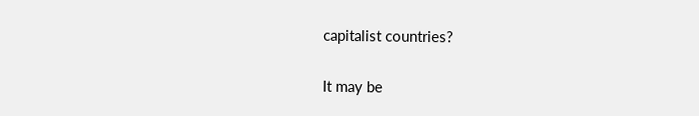capitalist countries?

It may be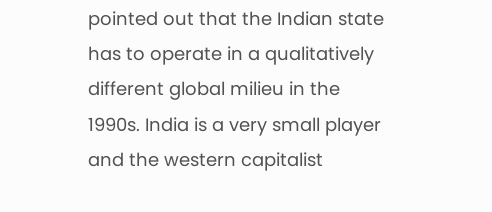pointed out that the Indian state has to operate in a qualitatively different global milieu in the 1990s. India is a very small player and the western capitalist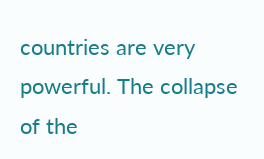countries are very powerful. The collapse of the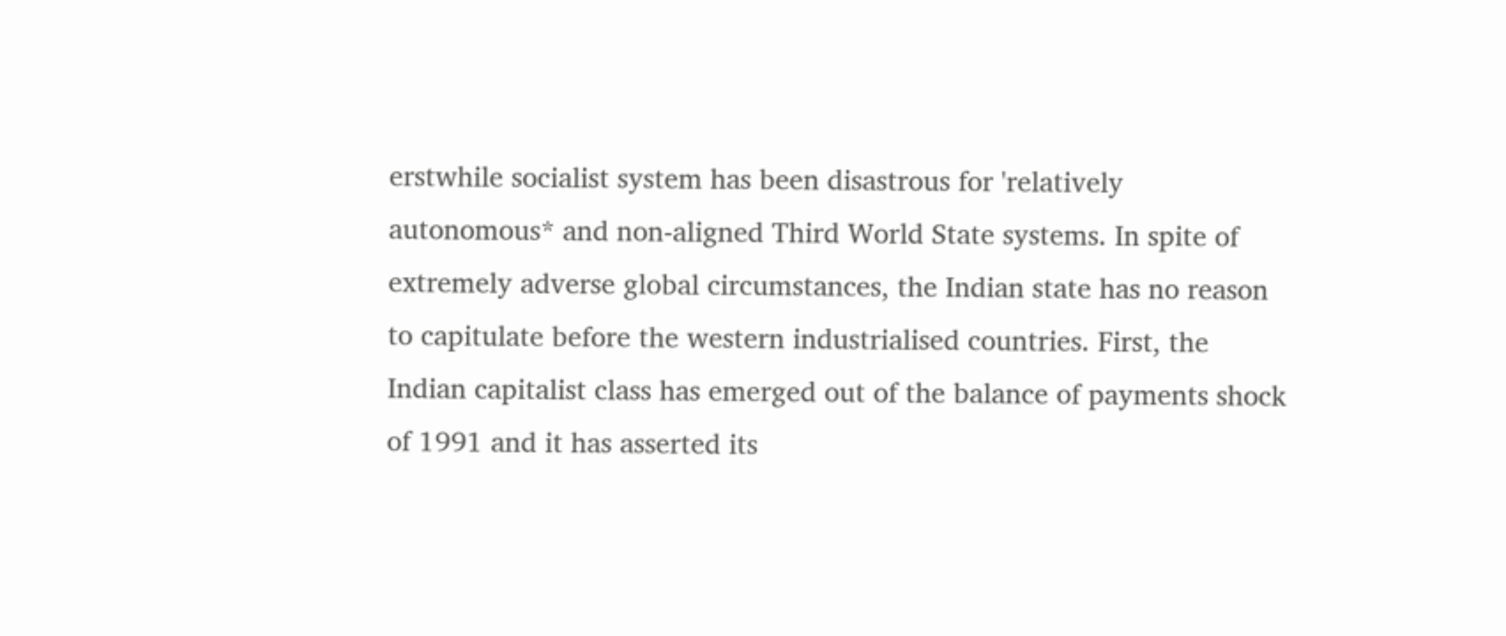erstwhile socialist system has been disastrous for 'relatively autonomous* and non-aligned Third World State systems. In spite of extremely adverse global circumstances, the Indian state has no reason to capitulate before the western industrialised countries. First, the Indian capitalist class has emerged out of the balance of payments shock of 1991 and it has asserted its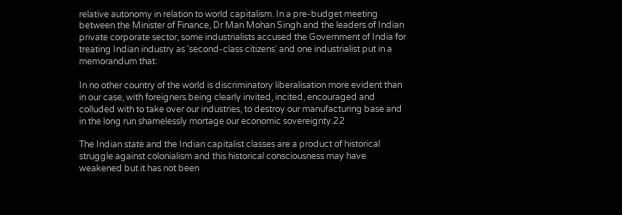relative autonomy in relation to world capitalism. In a pre-budget meeting between the Minister of Finance, Dr Man Mohan Singh and the leaders of Indian private corporate sector, some industrialists accused the Government of India for treating Indian industry as 'second-class citizens' and one industrialist put in a memorandum that:

In no other country of the world is discriminatory liberalisation more evident than in our case, with foreigners being clearly invited, incited, encouraged and colluded with to take over our industries, to destroy our manufacturing base and in the long run shamelessly mortage our economic sovereignty.22

The Indian state and the Indian capitalist classes are a product of historical struggle against colonialism and this historical consciousness may have weakened but it has not been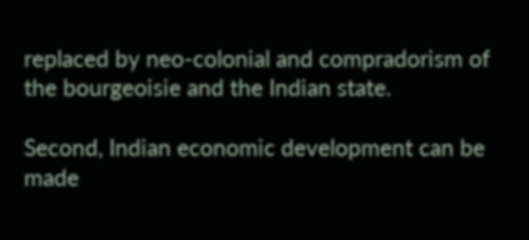replaced by neo-colonial and compradorism of the bourgeoisie and the Indian state.

Second, Indian economic development can be made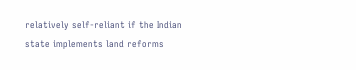relatively self-reliant if the Indian state implements land reforms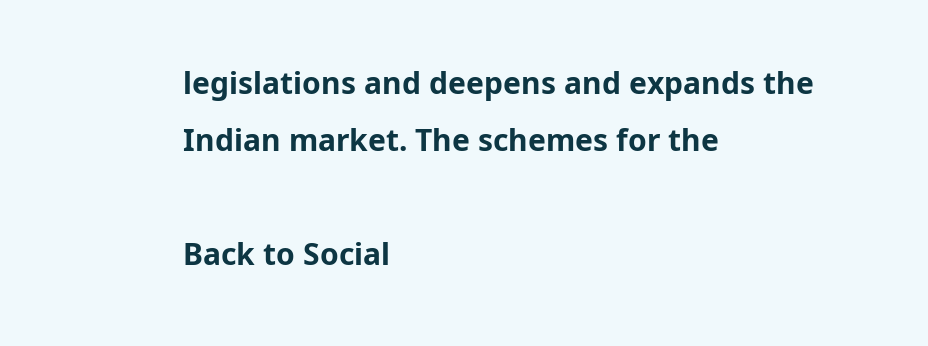legislations and deepens and expands the Indian market. The schemes for the

Back to Social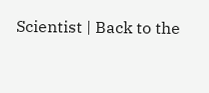Scientist | Back to the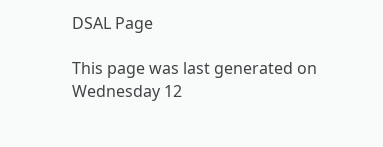DSAL Page

This page was last generated on Wednesday 12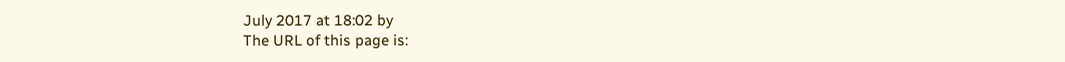July 2017 at 18:02 by
The URL of this page is: